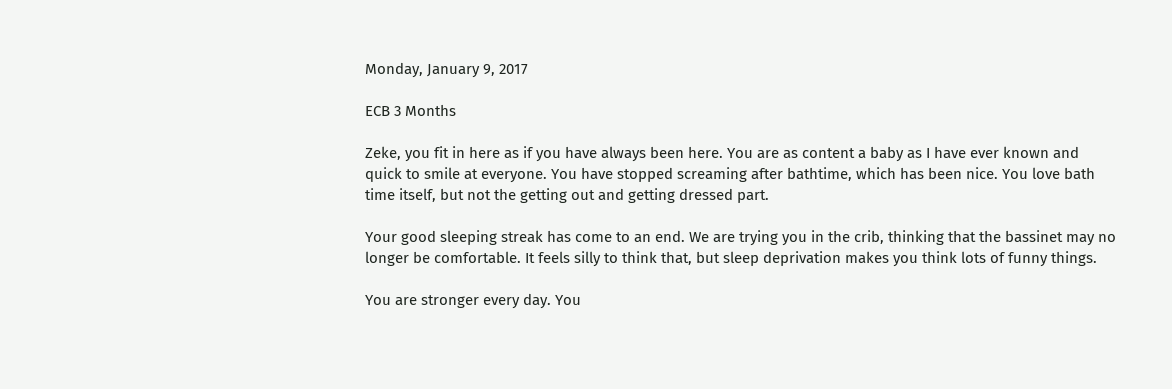Monday, January 9, 2017

ECB 3 Months

Zeke, you fit in here as if you have always been here. You are as content a baby as I have ever known and quick to smile at everyone. You have stopped screaming after bathtime, which has been nice. You love bath time itself, but not the getting out and getting dressed part.

Your good sleeping streak has come to an end. We are trying you in the crib, thinking that the bassinet may no longer be comfortable. It feels silly to think that, but sleep deprivation makes you think lots of funny things.

You are stronger every day. You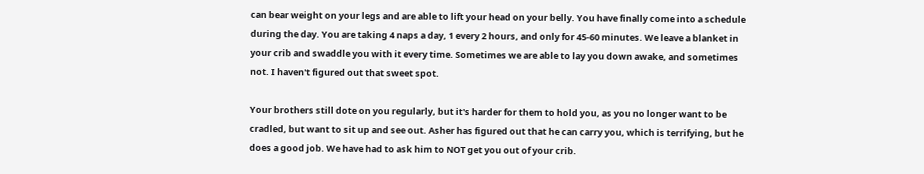can bear weight on your legs and are able to lift your head on your belly. You have finally come into a schedule during the day. You are taking 4 naps a day, 1 every 2 hours, and only for 45-60 minutes. We leave a blanket in your crib and swaddle you with it every time. Sometimes we are able to lay you down awake, and sometimes not. I haven't figured out that sweet spot.

Your brothers still dote on you regularly, but it's harder for them to hold you, as you no longer want to be cradled, but want to sit up and see out. Asher has figured out that he can carry you, which is terrifying, but he does a good job. We have had to ask him to NOT get you out of your crib.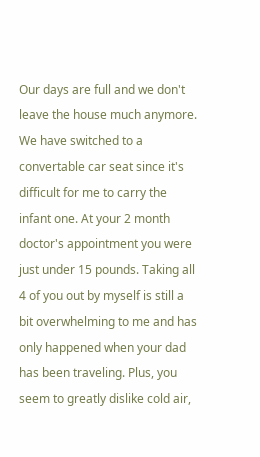Our days are full and we don't leave the house much anymore. We have switched to a convertable car seat since it's difficult for me to carry the infant one. At your 2 month doctor's appointment you were just under 15 pounds. Taking all 4 of you out by myself is still a bit overwhelming to me and has only happened when your dad has been traveling. Plus, you seem to greatly dislike cold air,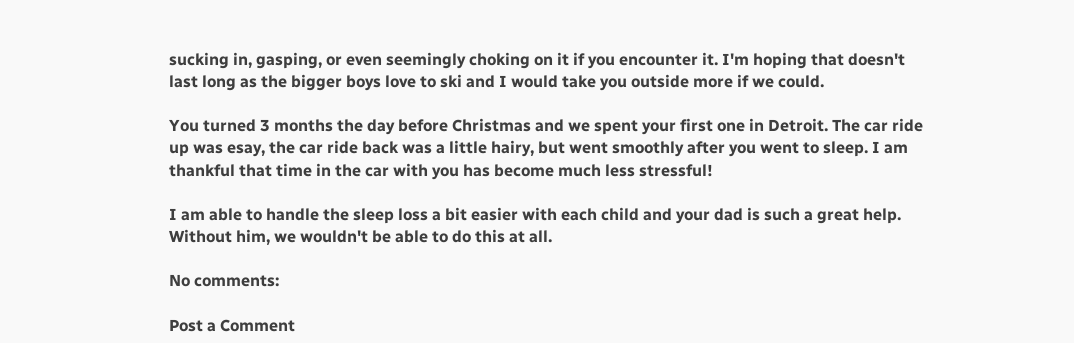sucking in, gasping, or even seemingly choking on it if you encounter it. I'm hoping that doesn't last long as the bigger boys love to ski and I would take you outside more if we could.

You turned 3 months the day before Christmas and we spent your first one in Detroit. The car ride up was esay, the car ride back was a little hairy, but went smoothly after you went to sleep. I am thankful that time in the car with you has become much less stressful!

I am able to handle the sleep loss a bit easier with each child and your dad is such a great help. Without him, we wouldn't be able to do this at all.

No comments:

Post a Comment